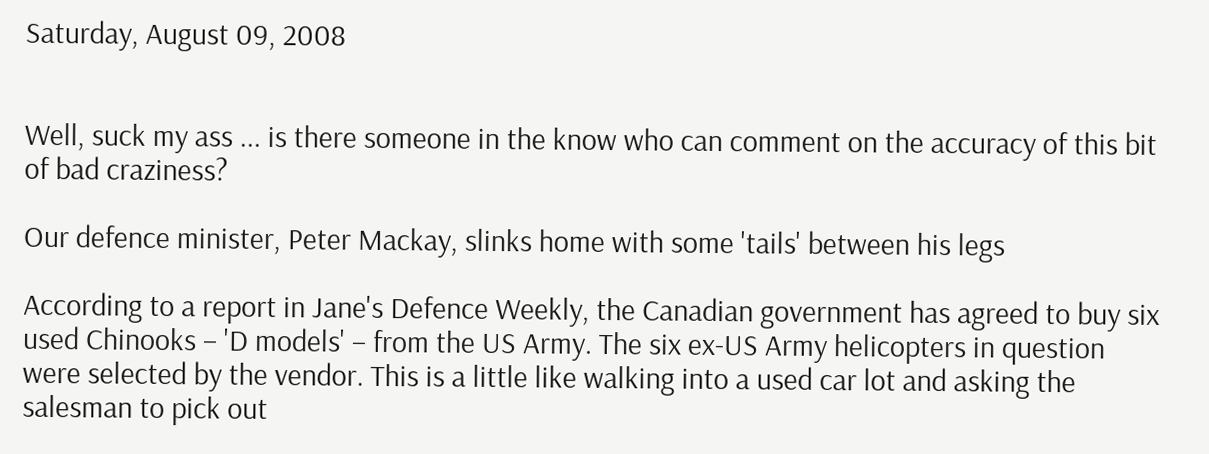Saturday, August 09, 2008


Well, suck my ass ... is there someone in the know who can comment on the accuracy of this bit of bad craziness?

Our defence minister, Peter Mackay, slinks home with some 'tails' between his legs

According to a report in Jane's Defence Weekly, the Canadian government has agreed to buy six used Chinooks – 'D models' – from the US Army. The six ex-US Army helicopters in question were selected by the vendor. This is a little like walking into a used car lot and asking the salesman to pick out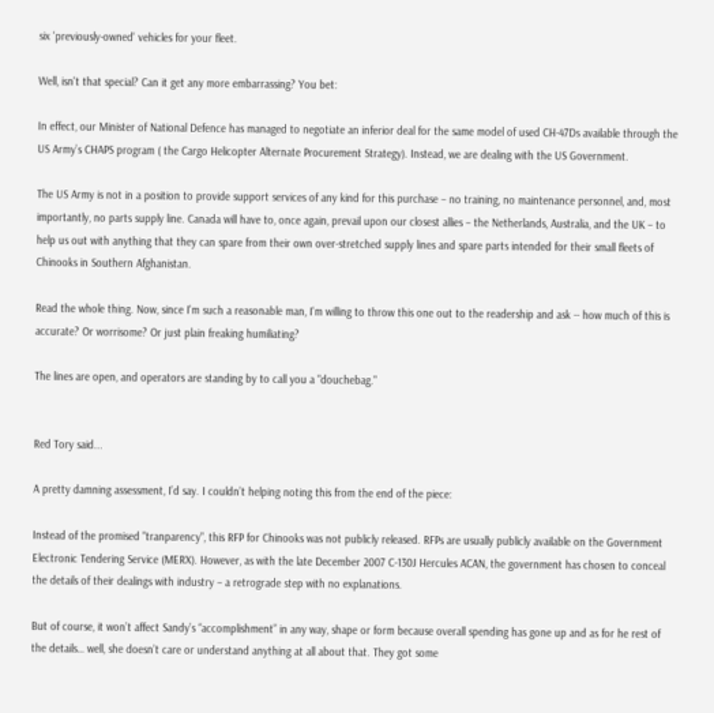six 'previously-owned' vehicles for your fleet.

Well, isn't that special? Can it get any more embarrassing? You bet:

In effect, our Minister of National Defence has managed to negotiate an inferior deal for the same model of used CH-47Ds available through the US Army’s CHAPS program ( the Cargo Helicopter Alternate Procurement Strategy). Instead, we are dealing with the US Government.

The US Army is not in a position to provide support services of any kind for this purchase – no training, no maintenance personnel, and, most importantly, no parts supply line. Canada will have to, once again, prevail upon our closest allies – the Netherlands, Australia, and the UK – to help us out with anything that they can spare from their own over-stretched supply lines and spare parts intended for their small fleets of Chinooks in Southern Afghanistan.

Read the whole thing. Now, since I'm such a reasonable man, I'm willing to throw this one out to the readership and ask -- how much of this is accurate? Or worrisome? Or just plain freaking humiliating?

The lines are open, and operators are standing by to call you a "douchebag."


Red Tory said...

A pretty damning assessment, I’d say. I couldn’t helping noting this from the end of the piece:

Instead of the promised "tranparency", this RFP for Chinooks was not publicly released. RFPs are usually publicly available on the Government Electronic Tendering Service (MERX). However, as with the late December 2007 C-130J Hercules ACAN, the government has chosen to conceal the details of their dealings with industry – a retrograde step with no explanations.

But of course, it won’t affect Sandy’s “accomplishment” in any way, shape or form because overall spending has gone up and as for he rest of the details… well, she doesn’t care or understand anything at all about that. They got some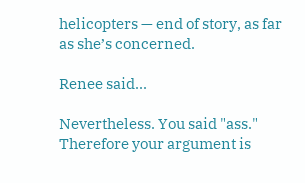helicopters — end of story, as far as she’s concerned.

Renee said...

Nevertheless. You said "ass." Therefore your argument is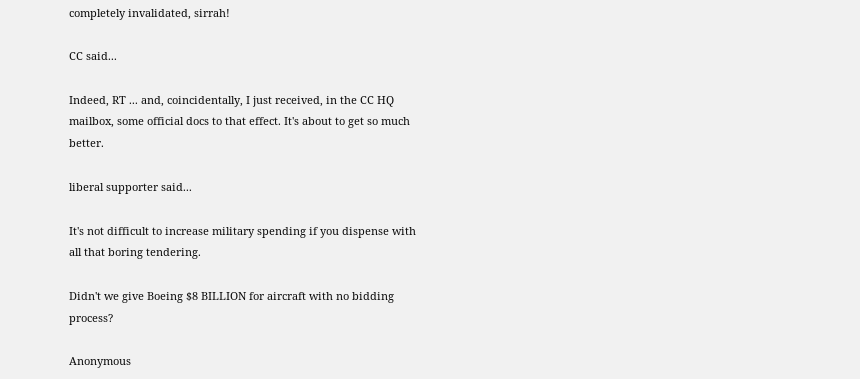completely invalidated, sirrah!

CC said...

Indeed, RT ... and, coincidentally, I just received, in the CC HQ mailbox, some official docs to that effect. It's about to get so much better.

liberal supporter said...

It's not difficult to increase military spending if you dispense with all that boring tendering.

Didn't we give Boeing $8 BILLION for aircraft with no bidding process?

Anonymous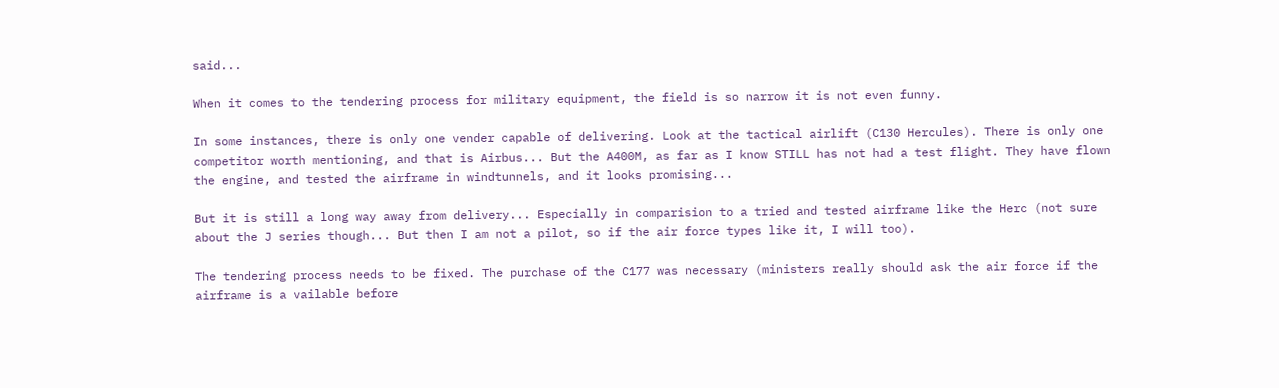said...

When it comes to the tendering process for military equipment, the field is so narrow it is not even funny.

In some instances, there is only one vender capable of delivering. Look at the tactical airlift (C130 Hercules). There is only one competitor worth mentioning, and that is Airbus... But the A400M, as far as I know STILL has not had a test flight. They have flown the engine, and tested the airframe in windtunnels, and it looks promising...

But it is still a long way away from delivery... Especially in comparision to a tried and tested airframe like the Herc (not sure about the J series though... But then I am not a pilot, so if the air force types like it, I will too).

The tendering process needs to be fixed. The purchase of the C177 was necessary (ministers really should ask the air force if the airframe is a vailable before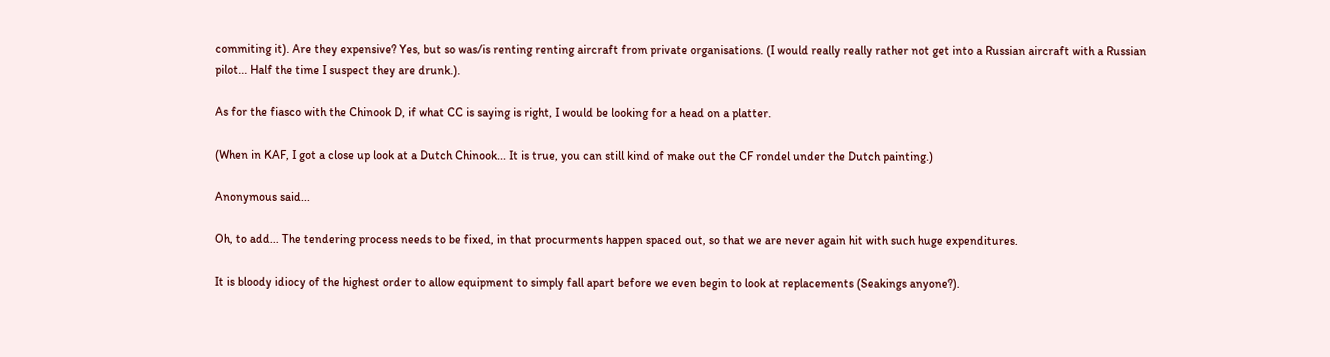commiting it). Are they expensive? Yes, but so was/is renting renting aircraft from private organisations. (I would really really rather not get into a Russian aircraft with a Russian pilot... Half the time I suspect they are drunk.).

As for the fiasco with the Chinook D, if what CC is saying is right, I would be looking for a head on a platter.

(When in KAF, I got a close up look at a Dutch Chinook... It is true, you can still kind of make out the CF rondel under the Dutch painting.)

Anonymous said...

Oh, to add... The tendering process needs to be fixed, in that procurments happen spaced out, so that we are never again hit with such huge expenditures.

It is bloody idiocy of the highest order to allow equipment to simply fall apart before we even begin to look at replacements (Seakings anyone?).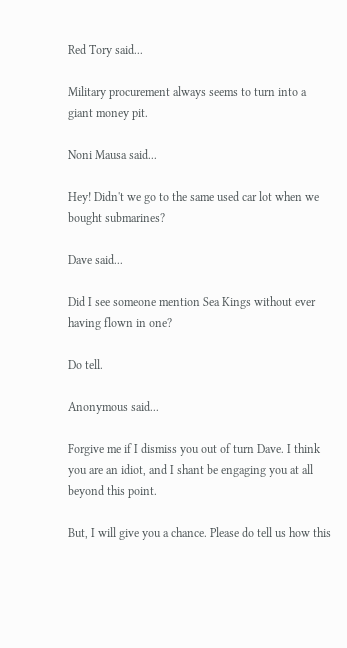Red Tory said...

Military procurement always seems to turn into a giant money pit.

Noni Mausa said...

Hey! Didn't we go to the same used car lot when we bought submarines?

Dave said...

Did I see someone mention Sea Kings without ever having flown in one?

Do tell.

Anonymous said...

Forgive me if I dismiss you out of turn Dave. I think you are an idiot, and I shant be engaging you at all beyond this point.

But, I will give you a chance. Please do tell us how this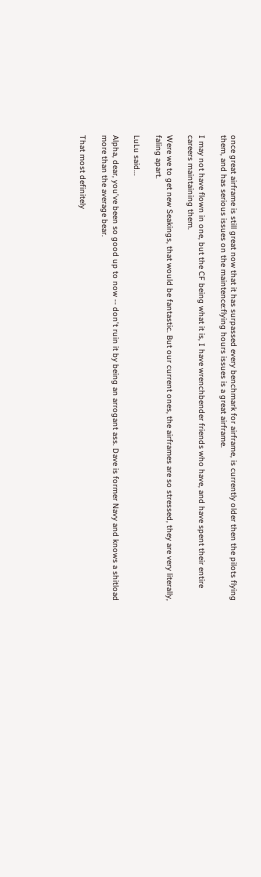once great airframe is still great now that it has surpassed every benchmark for airframe, is currently older then the pilots flying them, and has serious issues on the maintence:flying hours issues is a great airframe.

I may not have flown in one, but the CF being what it is, I have wrenchbender friends who have, and have spent their entire careers maintaining them.

Were we to get new Seakings, that would be fantastic. But our current ones, the airframes are so stressed, they are very literally, faling apart.

LuLu said...

Alpha, dear, you've been so good up to now -- don't ruin it by being an arrogant ass. Dave is former Navy and knows a shitload more than the average bear.

That most definitely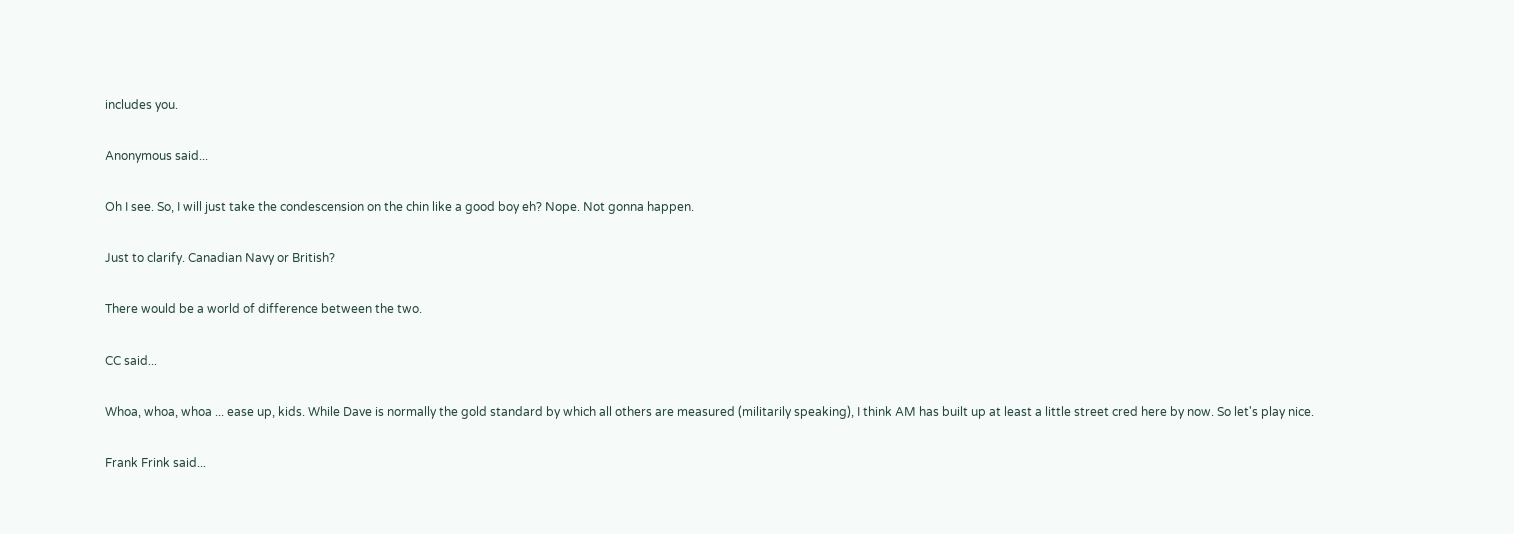includes you.

Anonymous said...

Oh I see. So, I will just take the condescension on the chin like a good boy eh? Nope. Not gonna happen.

Just to clarify. Canadian Navy or British?

There would be a world of difference between the two.

CC said...

Whoa, whoa, whoa ... ease up, kids. While Dave is normally the gold standard by which all others are measured (militarily speaking), I think AM has built up at least a little street cred here by now. So let's play nice.

Frank Frink said...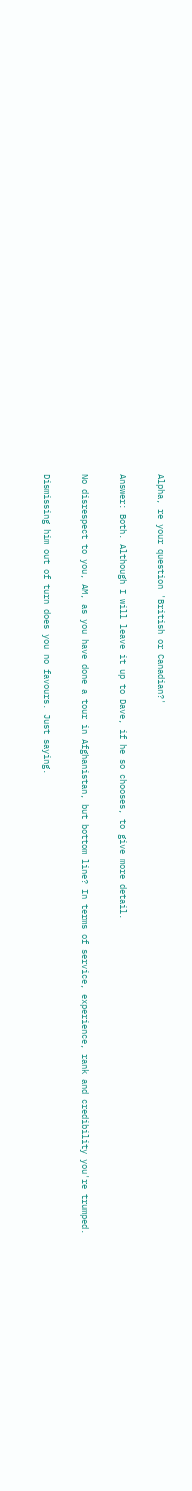Alpha, re your question 'British or Canadian?'

Answer: Both. Although I will leave it up to Dave, if he so chooses, to give more detail.

No disrespect to you, AM, as you have done a tour in Afghanistan, but bottom line? In terms of service, experience, rank and credibility you're trumped.

Dismissing him out of turn does you no favours. Just saying.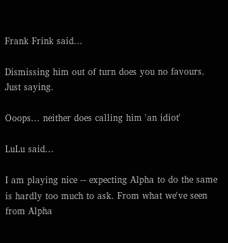Frank Frink said...

Dismissing him out of turn does you no favours. Just saying.

Ooops... neither does calling him 'an idiot'

LuLu said...

I am playing nice -- expecting Alpha to do the same is hardly too much to ask. From what we've seen from Alpha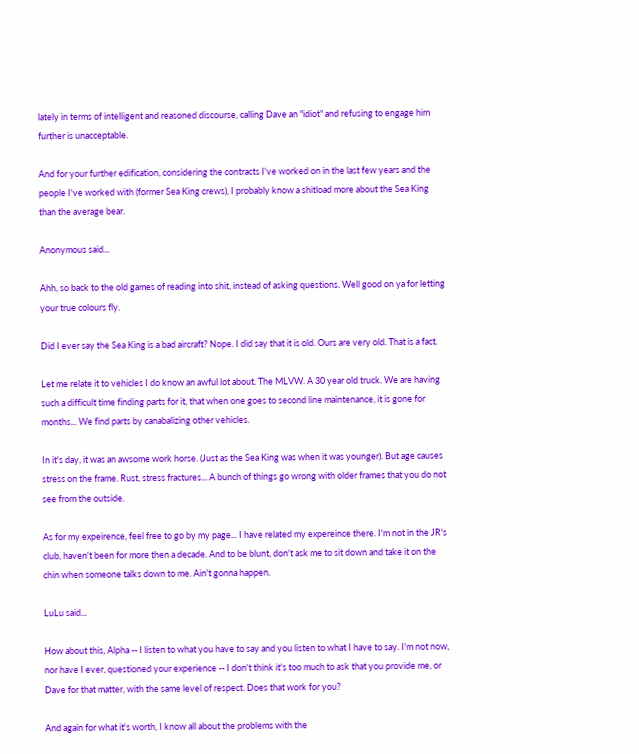lately in terms of intelligent and reasoned discourse, calling Dave an "idiot" and refusing to engage him further is unacceptable.

And for your further edification, considering the contracts I've worked on in the last few years and the people I've worked with (former Sea King crews), I probably know a shitload more about the Sea King than the average bear.

Anonymous said...

Ahh, so back to the old games of reading into shit, instead of asking questions. Well good on ya for letting your true colours fly.

Did I ever say the Sea King is a bad aircraft? Nope. I did say that it is old. Ours are very old. That is a fact.

Let me relate it to vehicles I do know an awful lot about. The MLVW. A 30 year old truck. We are having such a difficult time finding parts for it, that when one goes to second line maintenance, it is gone for months... We find parts by canabalizing other vehicles.

In it's day, it was an awsome work horse. (Just as the Sea King was when it was younger). But age causes stress on the frame. Rust, stress fractures... A bunch of things go wrong with older frames that you do not see from the outside.

As for my expeirence, feel free to go by my page... I have related my expereince there. I'm not in the JR's club, haven't been for more then a decade. And to be blunt, don't ask me to sit down and take it on the chin when someone talks down to me. Ain't gonna happen.

LuLu said...

How about this, Alpha -- I listen to what you have to say and you listen to what I have to say. I'm not now, nor have I ever, questioned your experience -- I don't think it's too much to ask that you provide me, or Dave for that matter, with the same level of respect. Does that work for you?

And again for what it's worth, I know all about the problems with the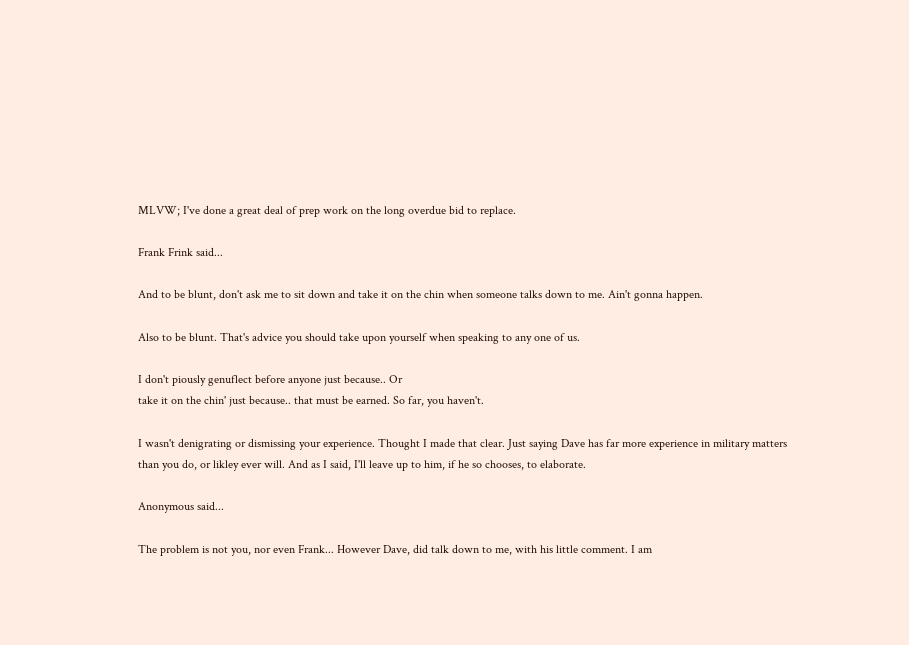MLVW; I've done a great deal of prep work on the long overdue bid to replace.

Frank Frink said...

And to be blunt, don't ask me to sit down and take it on the chin when someone talks down to me. Ain't gonna happen.

Also to be blunt. That's advice you should take upon yourself when speaking to any one of us.

I don't piously genuflect before anyone just because.. Or
take it on the chin' just because.. that must be earned. So far, you haven't.

I wasn't denigrating or dismissing your experience. Thought I made that clear. Just saying Dave has far more experience in military matters than you do, or likley ever will. And as I said, I'll leave up to him, if he so chooses, to elaborate.

Anonymous said...

The problem is not you, nor even Frank... However Dave, did talk down to me, with his little comment. I am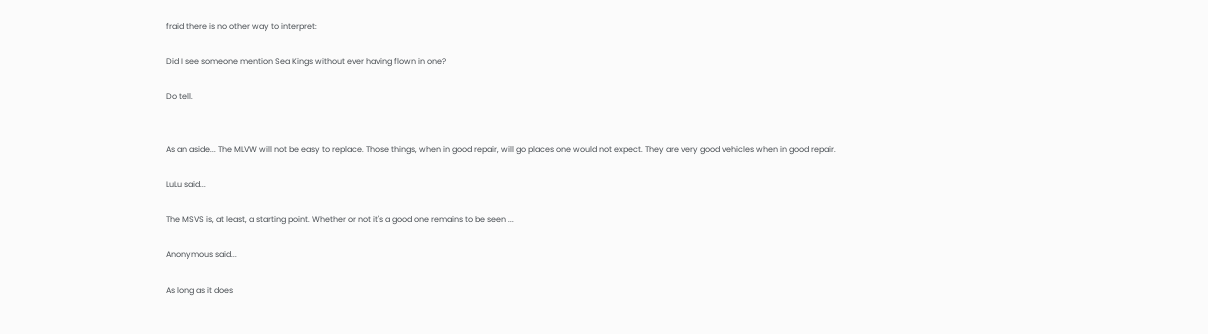fraid there is no other way to interpret:

Did I see someone mention Sea Kings without ever having flown in one?

Do tell.


As an aside... The MLVW will not be easy to replace. Those things, when in good repair, will go places one would not expect. They are very good vehicles when in good repair.

LuLu said...

The MSVS is, at least, a starting point. Whether or not it's a good one remains to be seen ...

Anonymous said...

As long as it does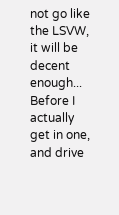not go like the LSVW, it will be decent enough... Before I actually get in one, and drive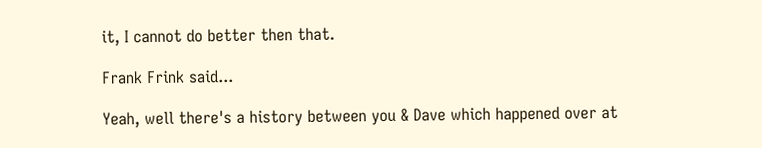it, I cannot do better then that.

Frank Frink said...

Yeah, well there's a history between you & Dave which happened over at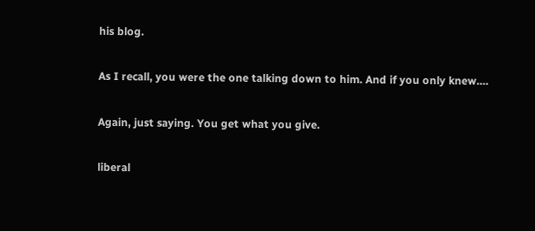his blog.

As I recall, you were the one talking down to him. And if you only knew....

Again, just saying. You get what you give.

liberal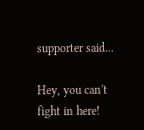supporter said...

Hey, you can't fight in here!